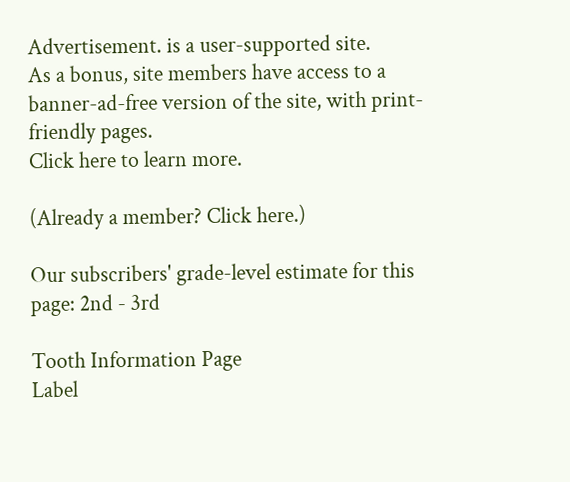Advertisement. is a user-supported site.
As a bonus, site members have access to a banner-ad-free version of the site, with print-friendly pages.
Click here to learn more.

(Already a member? Click here.)

Our subscribers' grade-level estimate for this page: 2nd - 3rd

Tooth Information Page
Label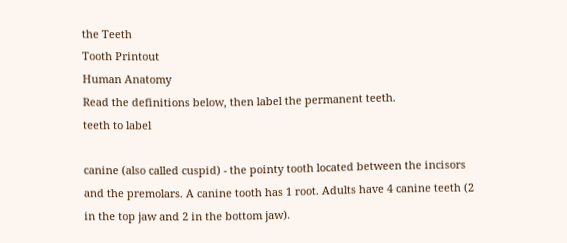the Teeth
Tooth Printout
Human Anatomy
Read the definitions below, then label the permanent teeth.
teeth to label

canine (also called cuspid) - the pointy tooth located between the incisors and the premolars. A canine tooth has 1 root. Adults have 4 canine teeth (2 in the top jaw and 2 in the bottom jaw).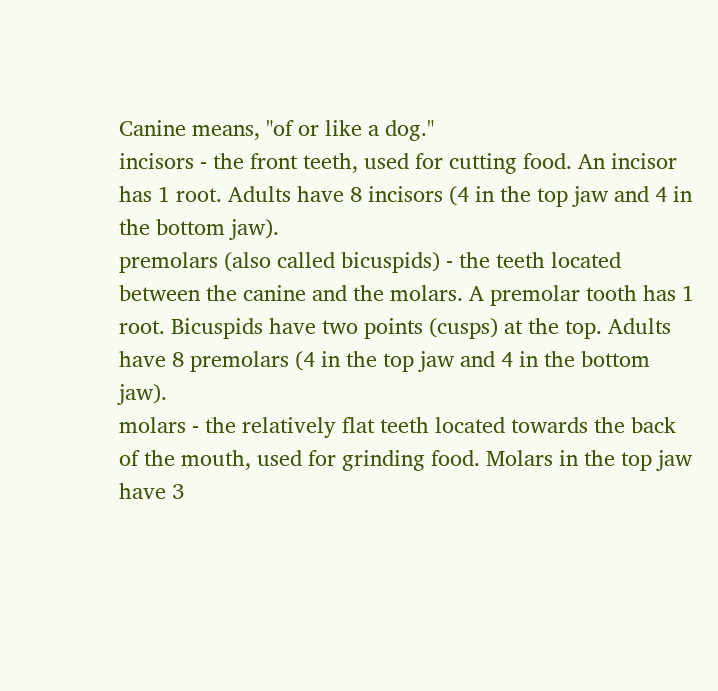Canine means, "of or like a dog."
incisors - the front teeth, used for cutting food. An incisor has 1 root. Adults have 8 incisors (4 in the top jaw and 4 in the bottom jaw).
premolars (also called bicuspids) - the teeth located between the canine and the molars. A premolar tooth has 1 root. Bicuspids have two points (cusps) at the top. Adults have 8 premolars (4 in the top jaw and 4 in the bottom jaw).
molars - the relatively flat teeth located towards the back of the mouth, used for grinding food. Molars in the top jaw have 3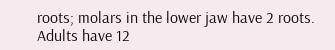roots; molars in the lower jaw have 2 roots. Adults have 12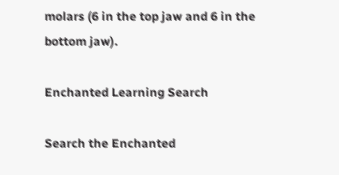molars (6 in the top jaw and 6 in the bottom jaw).

Enchanted Learning Search

Search the Enchanted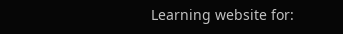Learning website for: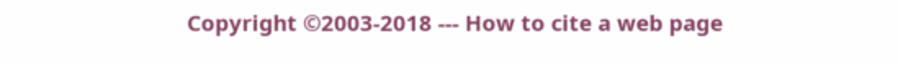Copyright ©2003-2018 --- How to cite a web page